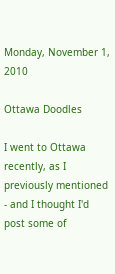Monday, November 1, 2010

Ottawa Doodles

I went to Ottawa recently, as I previously mentioned - and I thought I'd post some of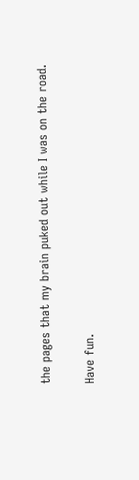the pages that my brain puked out while I was on the road.

Have fun.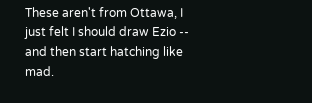These aren't from Ottawa, I just felt I should draw Ezio -- and then start hatching like mad.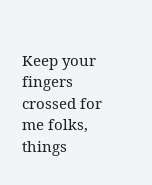Keep your fingers crossed for me folks, things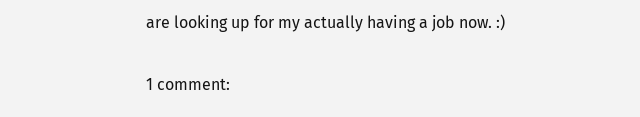are looking up for my actually having a job now. :)

1 comment: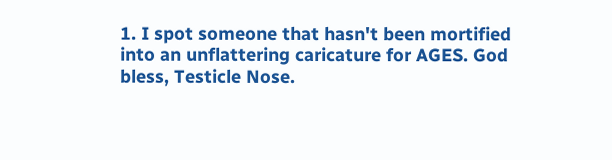1. I spot someone that hasn't been mortified into an unflattering caricature for AGES. God bless, Testicle Nose.